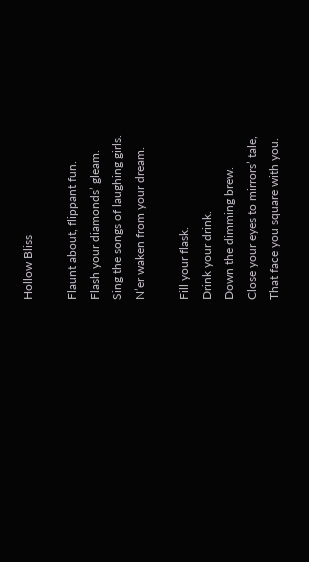Hollow Bliss

Flaunt about, flippant fun.
Flash your diamonds’ gleam.
Sing the songs of laughing girls.
N’er waken from your dream.

Fill your flask.
Drink your drink.
Down the dimming brew.
Close your eyes to mirrors’ tale,
That face you square with you.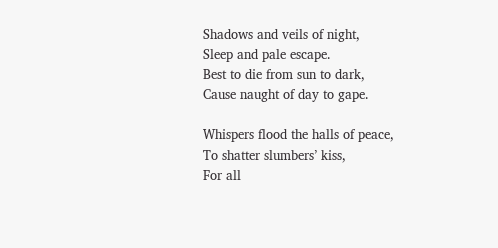Shadows and veils of night,
Sleep and pale escape.
Best to die from sun to dark,
Cause naught of day to gape.

Whispers flood the halls of peace,
To shatter slumbers’ kiss,
For all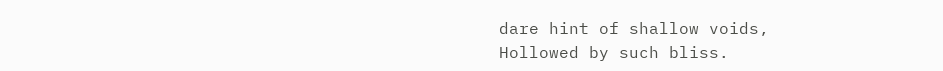dare hint of shallow voids,
Hollowed by such bliss.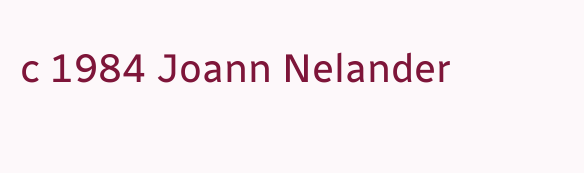c 1984 Joann Nelander